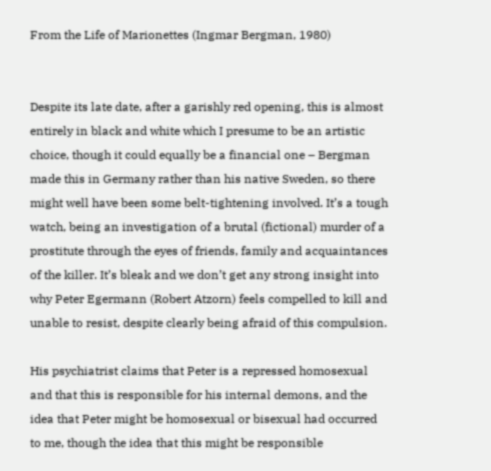From the Life of Marionettes (Ingmar Bergman, 1980)


Despite its late date, after a garishly red opening, this is almost entirely in black and white which I presume to be an artistic choice, though it could equally be a financial one – Bergman made this in Germany rather than his native Sweden, so there might well have been some belt-tightening involved. It’s a tough watch, being an investigation of a brutal (fictional) murder of a prostitute through the eyes of friends, family and acquaintances of the killer. It’s bleak and we don’t get any strong insight into why Peter Egermann (Robert Atzorn) feels compelled to kill and unable to resist, despite clearly being afraid of this compulsion.

His psychiatrist claims that Peter is a repressed homosexual and that this is responsible for his internal demons, and the idea that Peter might be homosexual or bisexual had occurred to me, though the idea that this might be responsible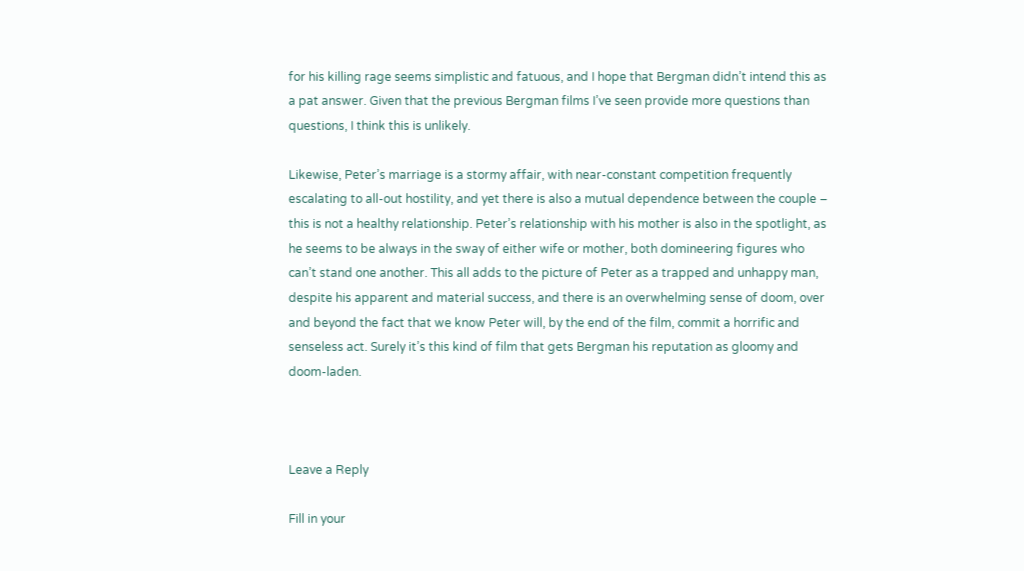for his killing rage seems simplistic and fatuous, and I hope that Bergman didn’t intend this as a pat answer. Given that the previous Bergman films I’ve seen provide more questions than questions, I think this is unlikely.

Likewise, Peter’s marriage is a stormy affair, with near-constant competition frequently escalating to all-out hostility, and yet there is also a mutual dependence between the couple – this is not a healthy relationship. Peter’s relationship with his mother is also in the spotlight, as he seems to be always in the sway of either wife or mother, both domineering figures who can’t stand one another. This all adds to the picture of Peter as a trapped and unhappy man, despite his apparent and material success, and there is an overwhelming sense of doom, over and beyond the fact that we know Peter will, by the end of the film, commit a horrific and senseless act. Surely it’s this kind of film that gets Bergman his reputation as gloomy and doom-laden.



Leave a Reply

Fill in your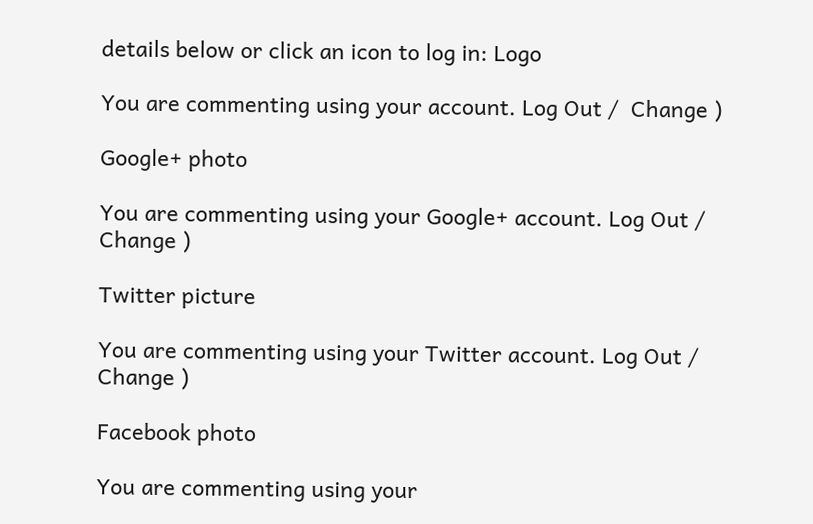details below or click an icon to log in: Logo

You are commenting using your account. Log Out /  Change )

Google+ photo

You are commenting using your Google+ account. Log Out /  Change )

Twitter picture

You are commenting using your Twitter account. Log Out /  Change )

Facebook photo

You are commenting using your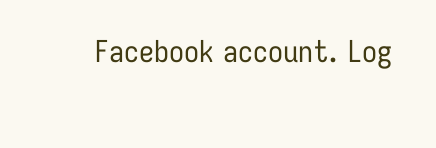Facebook account. Log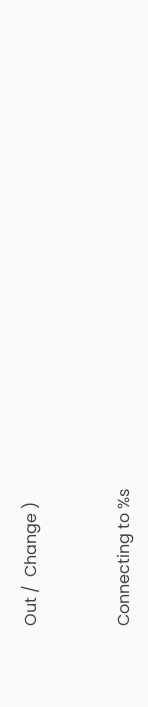Out /  Change )


Connecting to %s